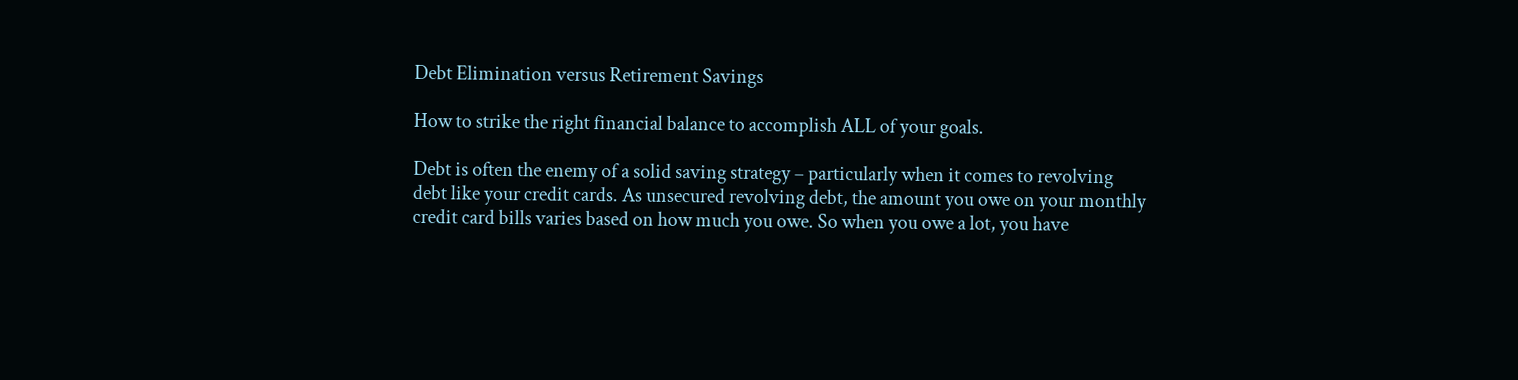Debt Elimination versus Retirement Savings

How to strike the right financial balance to accomplish ALL of your goals.

Debt is often the enemy of a solid saving strategy – particularly when it comes to revolving debt like your credit cards. As unsecured revolving debt, the amount you owe on your monthly credit card bills varies based on how much you owe. So when you owe a lot, you have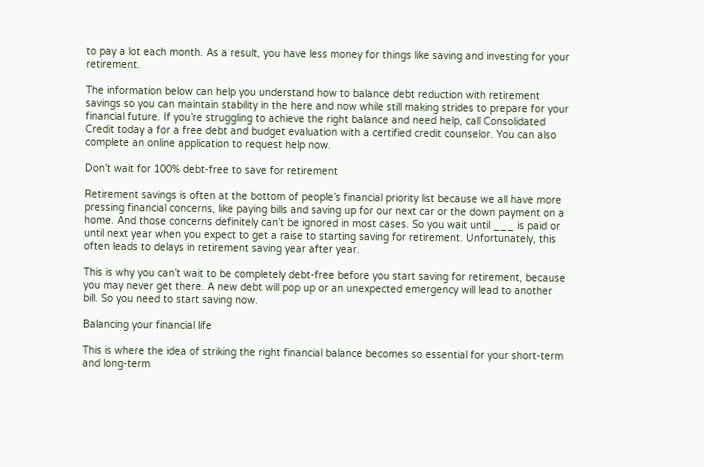to pay a lot each month. As a result, you have less money for things like saving and investing for your retirement.

The information below can help you understand how to balance debt reduction with retirement savings so you can maintain stability in the here and now while still making strides to prepare for your financial future. If you’re struggling to achieve the right balance and need help, call Consolidated Credit today a for a free debt and budget evaluation with a certified credit counselor. You can also complete an online application to request help now.

Don’t wait for 100% debt-free to save for retirement

Retirement savings is often at the bottom of people’s financial priority list because we all have more pressing financial concerns, like paying bills and saving up for our next car or the down payment on a home. And those concerns definitely can’t be ignored in most cases. So you wait until ___ is paid or until next year when you expect to get a raise to starting saving for retirement. Unfortunately, this often leads to delays in retirement saving year after year.

This is why you can’t wait to be completely debt-free before you start saving for retirement, because you may never get there. A new debt will pop up or an unexpected emergency will lead to another bill. So you need to start saving now.

Balancing your financial life

This is where the idea of striking the right financial balance becomes so essential for your short-term and long-term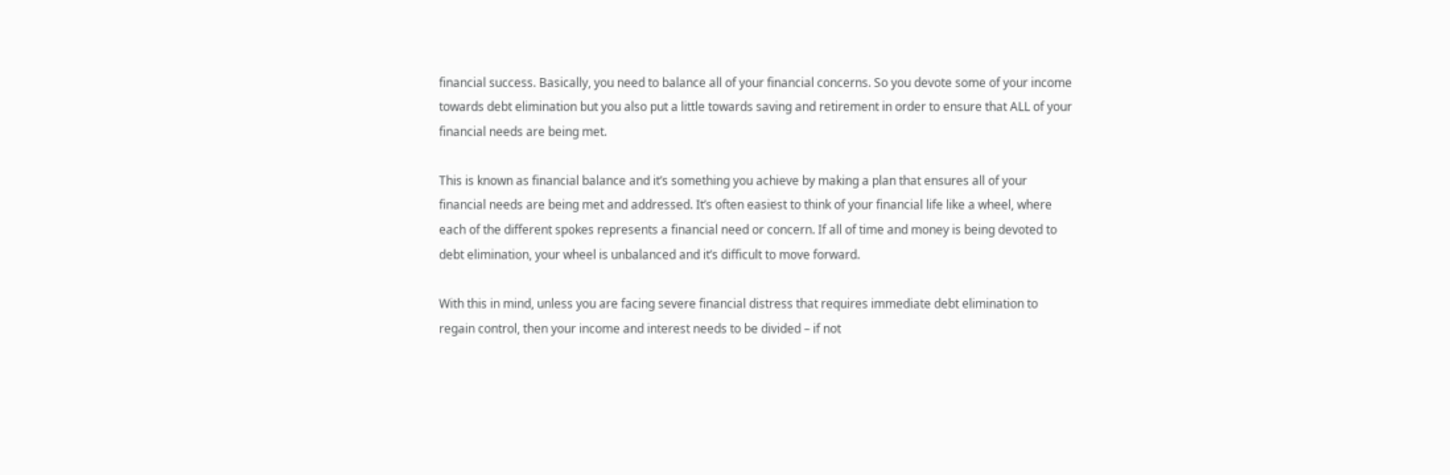financial success. Basically, you need to balance all of your financial concerns. So you devote some of your income towards debt elimination but you also put a little towards saving and retirement in order to ensure that ALL of your financial needs are being met.

This is known as financial balance and it’s something you achieve by making a plan that ensures all of your financial needs are being met and addressed. It’s often easiest to think of your financial life like a wheel, where each of the different spokes represents a financial need or concern. If all of time and money is being devoted to debt elimination, your wheel is unbalanced and it’s difficult to move forward.

With this in mind, unless you are facing severe financial distress that requires immediate debt elimination to regain control, then your income and interest needs to be divided – if not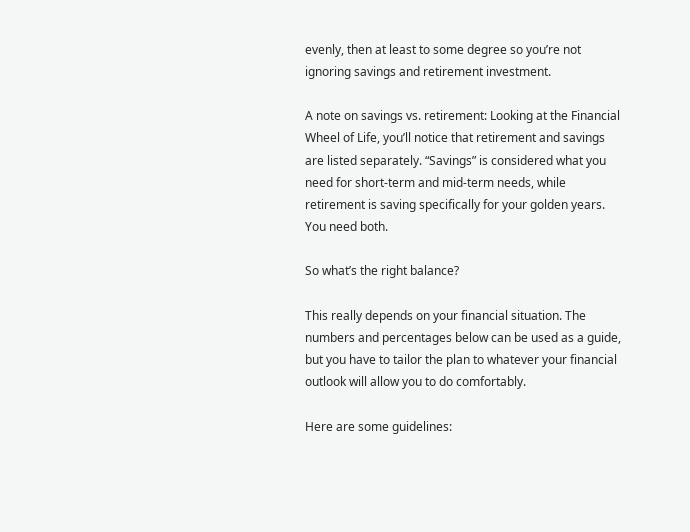evenly, then at least to some degree so you’re not ignoring savings and retirement investment.

A note on savings vs. retirement: Looking at the Financial Wheel of Life, you’ll notice that retirement and savings are listed separately. “Savings” is considered what you need for short-term and mid-term needs, while retirement is saving specifically for your golden years. You need both.

So what’s the right balance?

This really depends on your financial situation. The numbers and percentages below can be used as a guide, but you have to tailor the plan to whatever your financial outlook will allow you to do comfortably.

Here are some guidelines: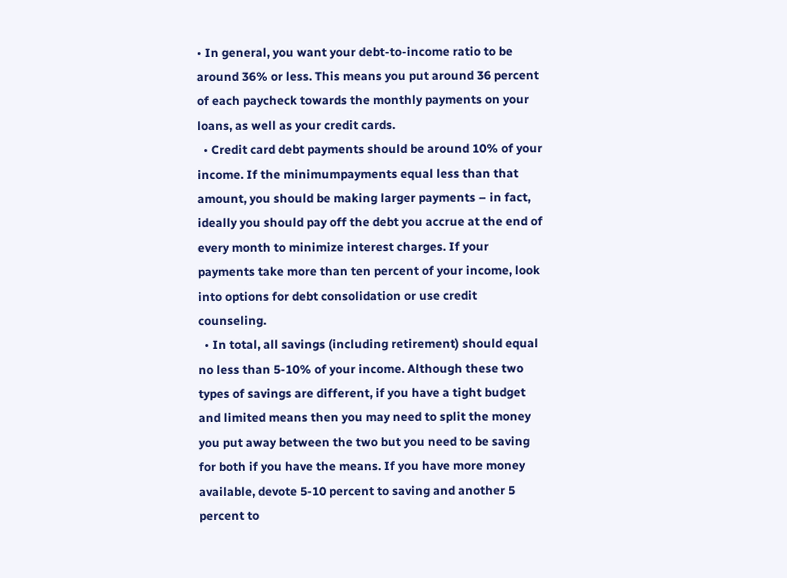• In general, you want your debt-to-income ratio to be around 36% or less. This means you put around 36 percent of each paycheck towards the monthly payments on your loans, as well as your credit cards.
  • Credit card debt payments should be around 10% of your income. If the minimumpayments equal less than that amount, you should be making larger payments – in fact, ideally you should pay off the debt you accrue at the end of every month to minimize interest charges. If your payments take more than ten percent of your income, look into options for debt consolidation or use credit counseling.
  • In total, all savings (including retirement) should equal no less than 5-10% of your income. Although these two types of savings are different, if you have a tight budget and limited means then you may need to split the money you put away between the two but you need to be saving for both if you have the means. If you have more money available, devote 5-10 percent to saving and another 5 percent to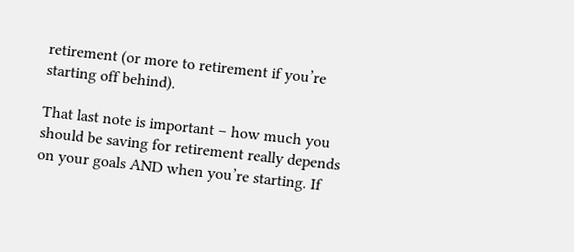retirement (or more to retirement if you’re starting off behind).

That last note is important – how much you should be saving for retirement really depends on your goals AND when you’re starting. If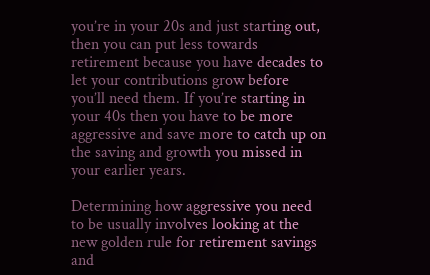you’re in your 20s and just starting out, then you can put less towards retirement because you have decades to let your contributions grow before you’ll need them. If you’re starting in your 40s then you have to be more aggressive and save more to catch up on the saving and growth you missed in your earlier years.

Determining how aggressive you need to be usually involves looking at the new golden rule for retirement savings and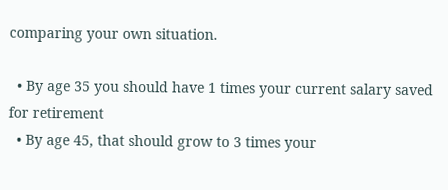comparing your own situation.

  • By age 35 you should have 1 times your current salary saved for retirement
  • By age 45, that should grow to 3 times your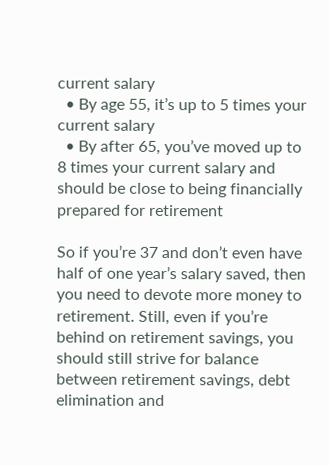current salary
  • By age 55, it’s up to 5 times your current salary
  • By after 65, you’ve moved up to 8 times your current salary and should be close to being financially prepared for retirement

So if you’re 37 and don’t even have half of one year’s salary saved, then you need to devote more money to retirement. Still, even if you’re behind on retirement savings, you should still strive for balance between retirement savings, debt elimination and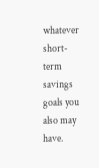whatever short-term savings goals you also may have.